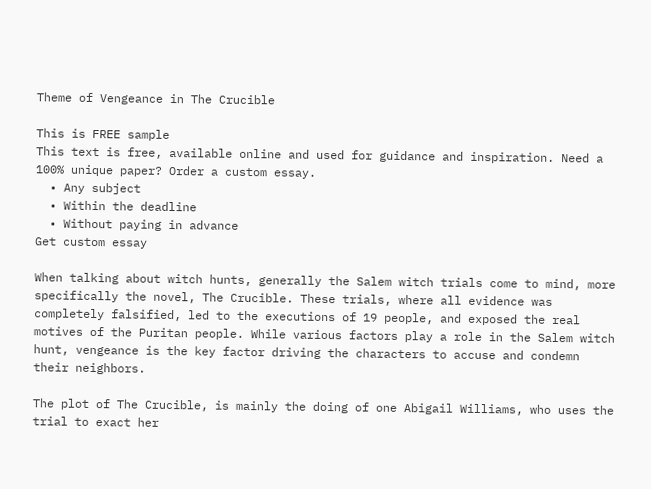Theme of Vengeance in The Crucible

This is FREE sample
This text is free, available online and used for guidance and inspiration. Need a 100% unique paper? Order a custom essay.
  • Any subject
  • Within the deadline
  • Without paying in advance
Get custom essay

When talking about witch hunts, generally the Salem witch trials come to mind, more specifically the novel, The Crucible. These trials, where all evidence was completely falsified, led to the executions of 19 people, and exposed the real motives of the Puritan people. While various factors play a role in the Salem witch hunt, vengeance is the key factor driving the characters to accuse and condemn their neighbors.

The plot of The Crucible, is mainly the doing of one Abigail Williams, who uses the trial to exact her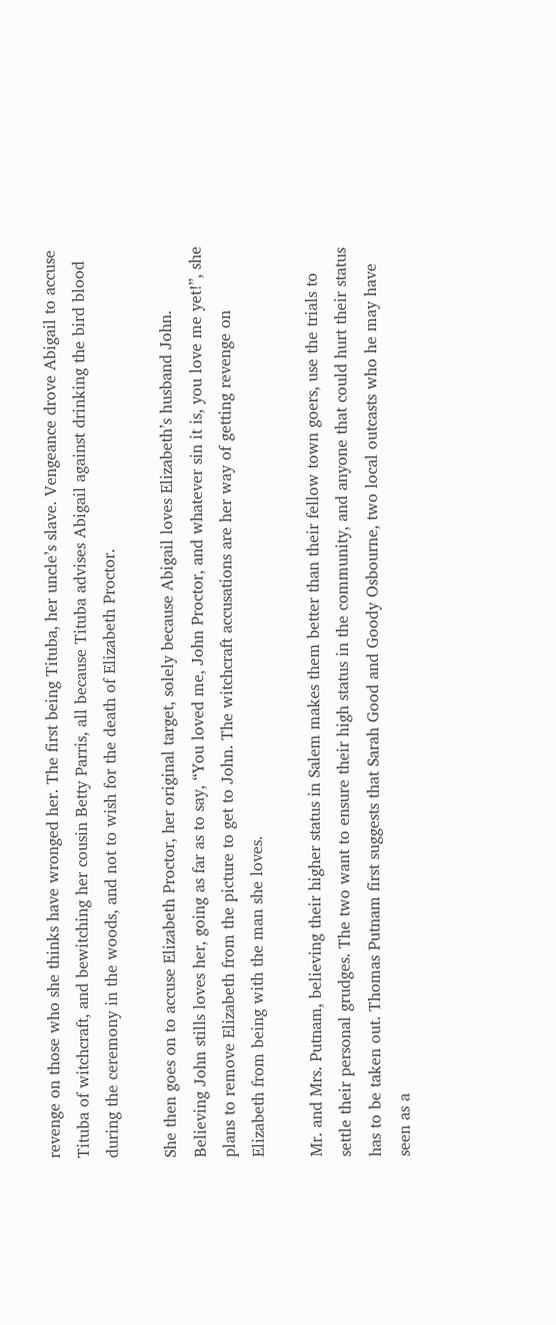revenge on those who she thinks have wronged her. The first being Tituba, her uncle’s slave. Vengeance drove Abigail to accuse Tituba of witchcraft, and bewitching her cousin Betty Parris, all because Tituba advises Abigail against drinking the bird blood during the ceremony in the woods, and not to wish for the death of Elizabeth Proctor.

She then goes on to accuse Elizabeth Proctor, her original target, solely because Abigail loves Elizabeth’s husband John. Believing John stills loves her, going as far as to say, “You loved me, John Proctor, and whatever sin it is, you love me yet!”, she plans to remove Elizabeth from the picture to get to John. The witchcraft accusations are her way of getting revenge on Elizabeth from being with the man she loves.

Mr. and Mrs. Putnam, believing their higher status in Salem makes them better than their fellow town goers, use the trials to settle their personal grudges. The two want to ensure their high status in the community, and anyone that could hurt their status has to be taken out. Thomas Putnam first suggests that Sarah Good and Goody Osbourne, two local outcasts who he may have seen as a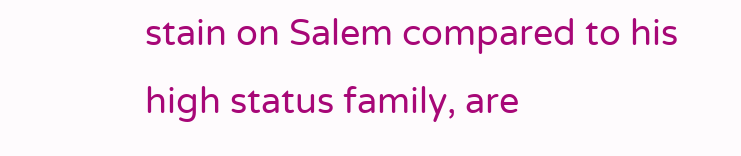stain on Salem compared to his high status family, are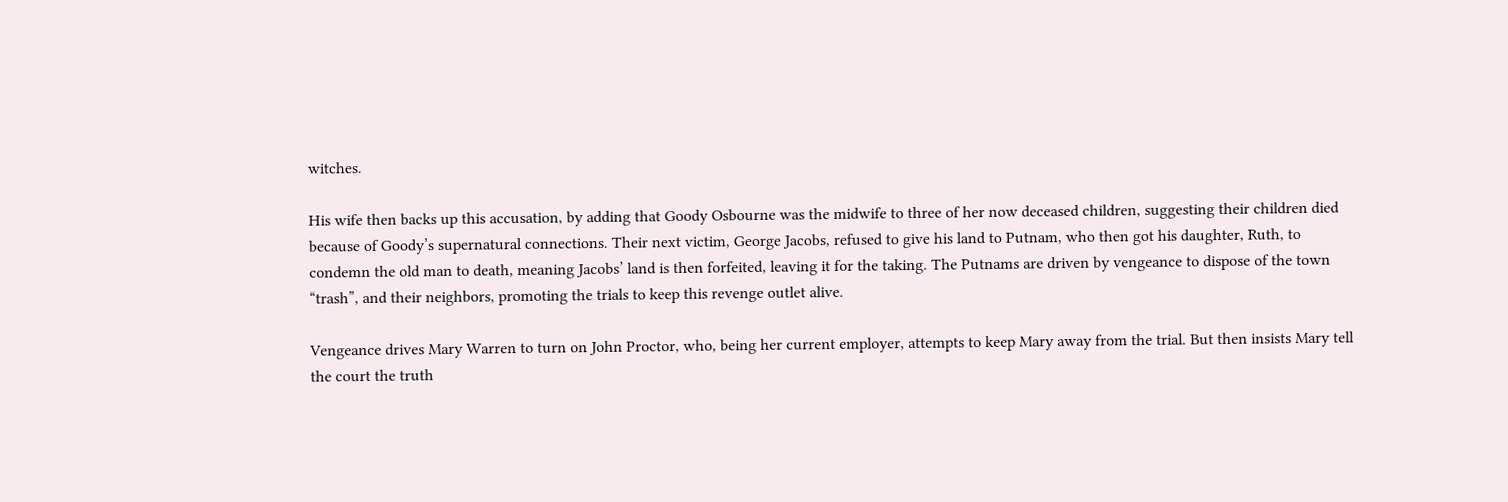witches.

His wife then backs up this accusation, by adding that Goody Osbourne was the midwife to three of her now deceased children, suggesting their children died because of Goody’s supernatural connections. Their next victim, George Jacobs, refused to give his land to Putnam, who then got his daughter, Ruth, to condemn the old man to death, meaning Jacobs’ land is then forfeited, leaving it for the taking. The Putnams are driven by vengeance to dispose of the town “trash”, and their neighbors, promoting the trials to keep this revenge outlet alive.

Vengeance drives Mary Warren to turn on John Proctor, who, being her current employer, attempts to keep Mary away from the trial. But then insists Mary tell the court the truth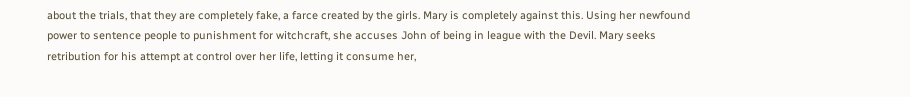about the trials, that they are completely fake, a farce created by the girls. Mary is completely against this. Using her newfound power to sentence people to punishment for witchcraft, she accuses John of being in league with the Devil. Mary seeks retribution for his attempt at control over her life, letting it consume her,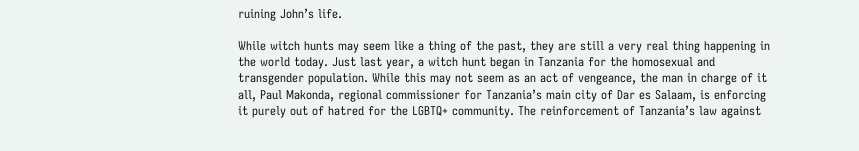ruining John’s life.

While witch hunts may seem like a thing of the past, they are still a very real thing happening in the world today. Just last year, a witch hunt began in Tanzania for the homosexual and transgender population. While this may not seem as an act of vengeance, the man in charge of it all, Paul Makonda, regional commissioner for Tanzania’s main city of Dar es Salaam, is enforcing it purely out of hatred for the LGBTQ+ community. The reinforcement of Tanzania’s law against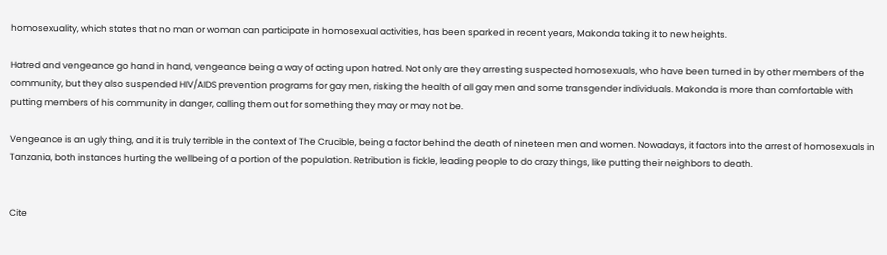homosexuality, which states that no man or woman can participate in homosexual activities, has been sparked in recent years, Makonda taking it to new heights.

Hatred and vengeance go hand in hand, vengeance being a way of acting upon hatred. Not only are they arresting suspected homosexuals, who have been turned in by other members of the community, but they also suspended HIV/AIDS prevention programs for gay men, risking the health of all gay men and some transgender individuals. Makonda is more than comfortable with putting members of his community in danger, calling them out for something they may or may not be.

Vengeance is an ugly thing, and it is truly terrible in the context of The Crucible, being a factor behind the death of nineteen men and women. Nowadays, it factors into the arrest of homosexuals in Tanzania, both instances hurting the wellbeing of a portion of the population. Retribution is fickle, leading people to do crazy things, like putting their neighbors to death.


Cite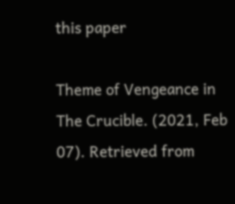this paper

Theme of Vengeance in The Crucible. (2021, Feb 07). Retrieved from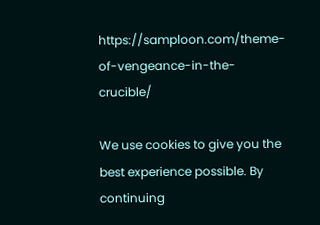https://samploon.com/theme-of-vengeance-in-the-crucible/

We use cookies to give you the best experience possible. By continuing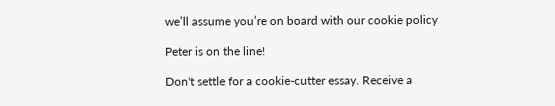we’ll assume you’re on board with our cookie policy

Peter is on the line!

Don't settle for a cookie-cutter essay. Receive a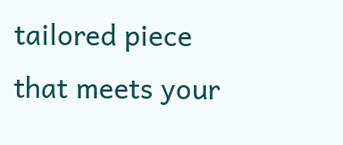tailored piece that meets your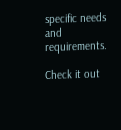specific needs and requirements.

Check it out